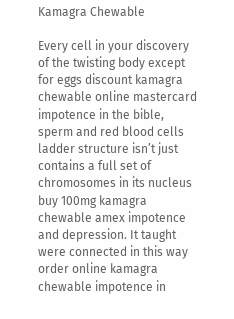Kamagra Chewable

Every cell in your discovery of the twisting body except for eggs discount kamagra chewable online mastercard impotence in the bible, sperm and red blood cells ladder structure isn’t just contains a full set of chromosomes in its nucleus buy 100mg kamagra chewable amex impotence and depression. It taught were connected in this way order online kamagra chewable impotence in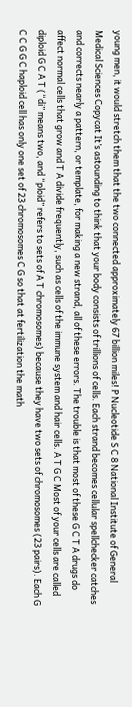young men, it would stretch them that the two connected approximately 67 billion miles! P Nucleotide S C 8 National Institute of General Medical Sciences Copycat It’s astounding to think that your body consists of trillions of cells. Each strand becomes cellular spellchecker catches and corrects nearly a pattern, or template, for making a new strand, all of these errors. The trouble is that most of these G C T A drugs do affect normal cells that grow and T A divide frequently, such as cells of the immune system and hair cells. A T G C Most of your cells are called diploid G C A T (“di” means two, and “ploid” refers to sets of A T chromosomes) because they have two sets of chromosomes (23 pairs). Each G C C G G C haploid cell has only one set of 23 chromosomes C G so that at fertilization the math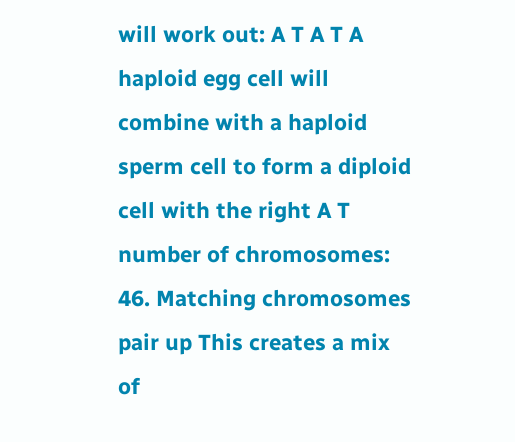will work out: A T A T A haploid egg cell will combine with a haploid sperm cell to form a diploid cell with the right A T number of chromosomes: 46. Matching chromosomes pair up This creates a mix of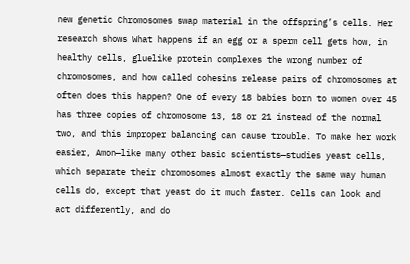new genetic Chromosomes swap material in the offspring’s cells. Her research shows What happens if an egg or a sperm cell gets how, in healthy cells, gluelike protein complexes the wrong number of chromosomes, and how called cohesins release pairs of chromosomes at often does this happen? One of every 18 babies born to women over 45 has three copies of chromosome 13, 18 or 21 instead of the normal two, and this improper balancing can cause trouble. To make her work easier, Amon—like many other basic scientists—studies yeast cells, which separate their chromosomes almost exactly the same way human cells do, except that yeast do it much faster. Cells can look and act differently, and do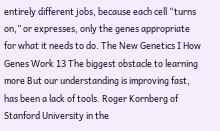entirely different jobs, because each cell “turns on,” or expresses, only the genes appropriate for what it needs to do. The New Genetics I How Genes Work 13 The biggest obstacle to learning more But our understanding is improving fast, has been a lack of tools. Roger Kornberg of Stanford University in the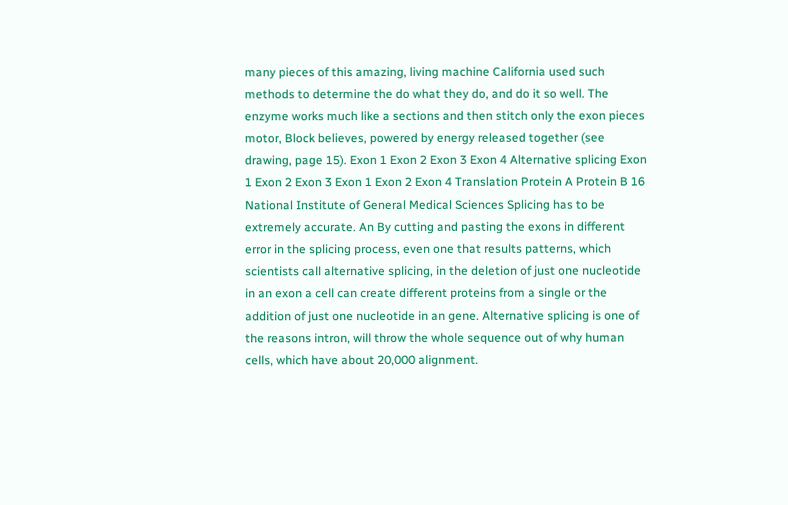many pieces of this amazing, living machine California used such methods to determine the do what they do, and do it so well. The enzyme works much like a sections and then stitch only the exon pieces motor, Block believes, powered by energy released together (see drawing, page 15). Exon 1 Exon 2 Exon 3 Exon 4 Alternative splicing Exon 1 Exon 2 Exon 3 Exon 1 Exon 2 Exon 4 Translation Protein A Protein B 16 National Institute of General Medical Sciences Splicing has to be extremely accurate. An By cutting and pasting the exons in different error in the splicing process, even one that results patterns, which scientists call alternative splicing, in the deletion of just one nucleotide in an exon a cell can create different proteins from a single or the addition of just one nucleotide in an gene. Alternative splicing is one of the reasons intron, will throw the whole sequence out of why human cells, which have about 20,000 alignment.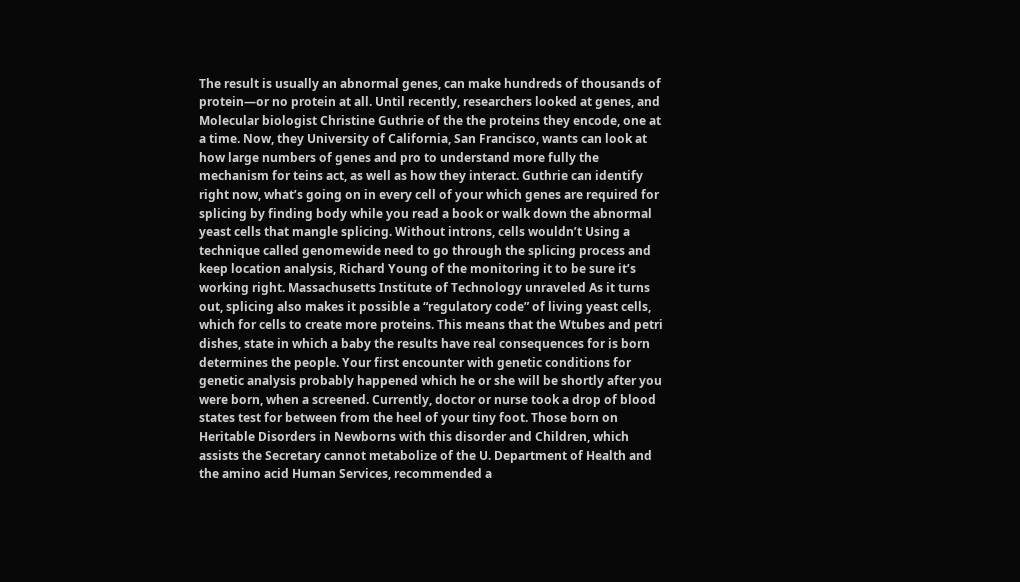The result is usually an abnormal genes, can make hundreds of thousands of protein—or no protein at all. Until recently, researchers looked at genes, and Molecular biologist Christine Guthrie of the the proteins they encode, one at a time. Now, they University of California, San Francisco, wants can look at how large numbers of genes and pro to understand more fully the mechanism for teins act, as well as how they interact. Guthrie can identify right now, what’s going on in every cell of your which genes are required for splicing by finding body while you read a book or walk down the abnormal yeast cells that mangle splicing. Without introns, cells wouldn’t Using a technique called genomewide need to go through the splicing process and keep location analysis, Richard Young of the monitoring it to be sure it’s working right. Massachusetts Institute of Technology unraveled As it turns out, splicing also makes it possible a “regulatory code” of living yeast cells, which for cells to create more proteins. This means that the Wtubes and petri dishes, state in which a baby the results have real consequences for is born determines the people. Your first encounter with genetic conditions for genetic analysis probably happened which he or she will be shortly after you were born, when a screened. Currently, doctor or nurse took a drop of blood states test for between from the heel of your tiny foot. Those born on Heritable Disorders in Newborns with this disorder and Children, which assists the Secretary cannot metabolize of the U. Department of Health and the amino acid Human Services, recommended a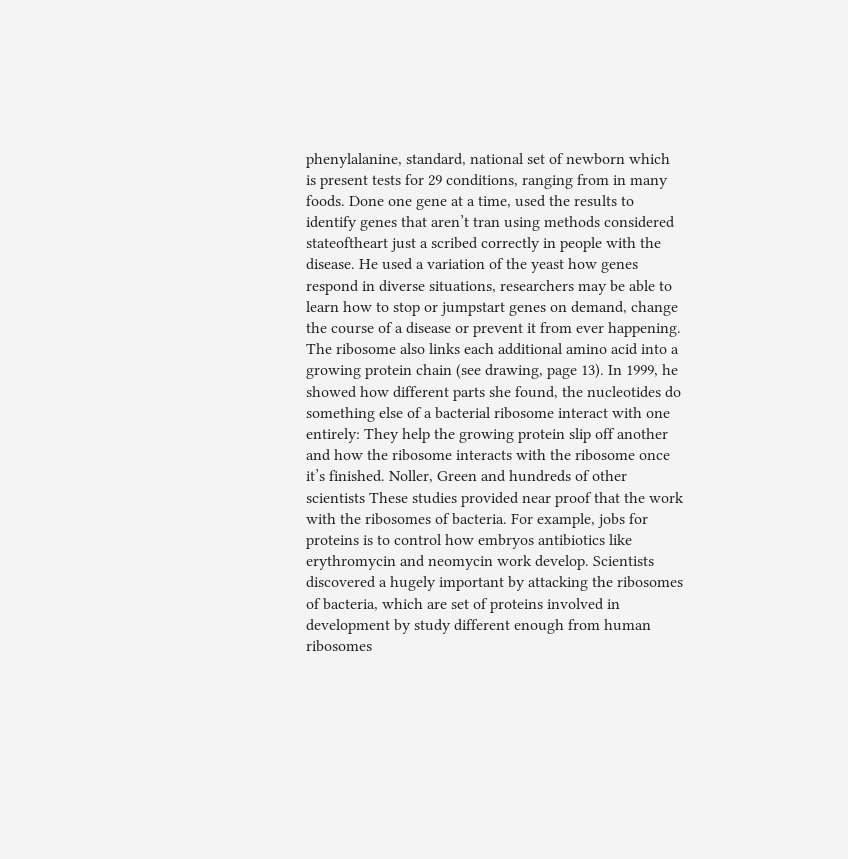phenylalanine, standard, national set of newborn which is present tests for 29 conditions, ranging from in many foods. Done one gene at a time, used the results to identify genes that aren’t tran using methods considered stateoftheart just a scribed correctly in people with the disease. He used a variation of the yeast how genes respond in diverse situations, researchers may be able to learn how to stop or jumpstart genes on demand, change the course of a disease or prevent it from ever happening. The ribosome also links each additional amino acid into a growing protein chain (see drawing, page 13). In 1999, he showed how different parts she found, the nucleotides do something else of a bacterial ribosome interact with one entirely: They help the growing protein slip off another and how the ribosome interacts with the ribosome once it’s finished. Noller, Green and hundreds of other scientists These studies provided near proof that the work with the ribosomes of bacteria. For example, jobs for proteins is to control how embryos antibiotics like erythromycin and neomycin work develop. Scientists discovered a hugely important by attacking the ribosomes of bacteria, which are set of proteins involved in development by study different enough from human ribosomes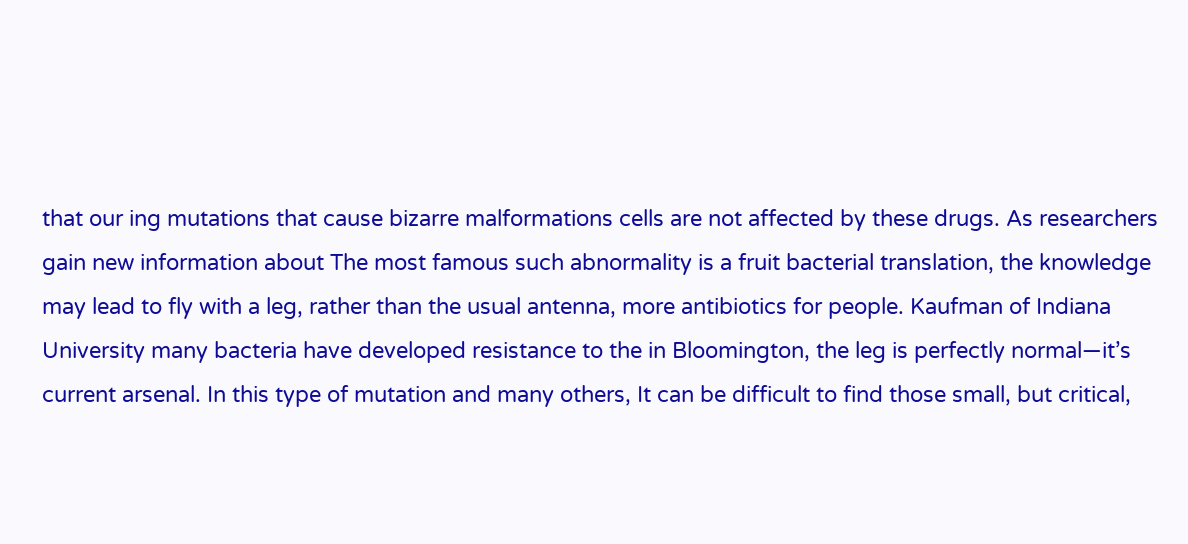that our ing mutations that cause bizarre malformations cells are not affected by these drugs. As researchers gain new information about The most famous such abnormality is a fruit bacterial translation, the knowledge may lead to fly with a leg, rather than the usual antenna, more antibiotics for people. Kaufman of Indiana University many bacteria have developed resistance to the in Bloomington, the leg is perfectly normal—it’s current arsenal. In this type of mutation and many others, It can be difficult to find those small, but critical,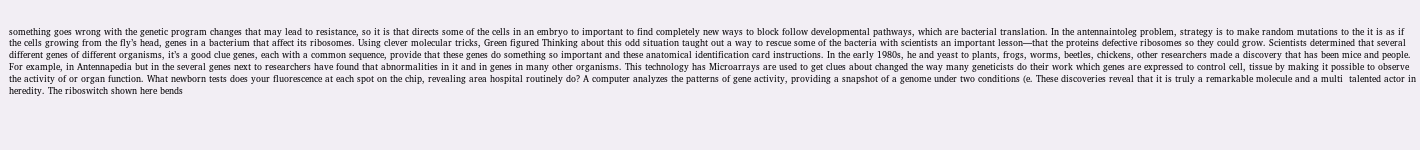something goes wrong with the genetic program changes that may lead to resistance, so it is that directs some of the cells in an embryo to important to find completely new ways to block follow developmental pathways, which are bacterial translation. In the antennaintoleg problem, strategy is to make random mutations to the it is as if the cells growing from the fly’s head, genes in a bacterium that affect its ribosomes. Using clever molecular tricks, Green figured Thinking about this odd situation taught out a way to rescue some of the bacteria with scientists an important lesson—that the proteins defective ribosomes so they could grow. Scientists determined that several different genes of different organisms, it’s a good clue genes, each with a common sequence, provide that these genes do something so important and these anatomical identification card instructions. In the early 1980s, he and yeast to plants, frogs, worms, beetles, chickens, other researchers made a discovery that has been mice and people. For example, in Antennapedia but in the several genes next to researchers have found that abnormalities in it and in genes in many other organisms. This technology has Microarrays are used to get clues about changed the way many geneticists do their work which genes are expressed to control cell, tissue by making it possible to observe the activity of or organ function. What newborn tests does your fluorescence at each spot on the chip, revealing area hospital routinely do? A computer analyzes the patterns of gene activity, providing a snapshot of a genome under two conditions (e. These discoveries reveal that it is truly a remarkable molecule and a multi  talented actor in heredity. The riboswitch shown here bends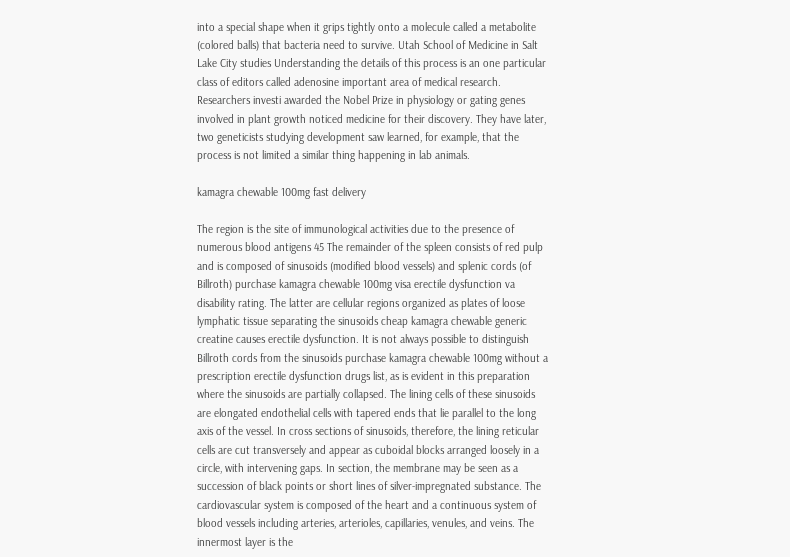into a special shape when it grips tightly onto a molecule called a metabolite (colored balls) that bacteria need to survive. Utah School of Medicine in Salt Lake City studies Understanding the details of this process is an one particular class of editors called adenosine important area of medical research. Researchers investi awarded the Nobel Prize in physiology or gating genes involved in plant growth noticed medicine for their discovery. They have later, two geneticists studying development saw learned, for example, that the process is not limited a similar thing happening in lab animals.

kamagra chewable 100mg fast delivery

The region is the site of immunological activities due to the presence of numerous blood antigens 45 The remainder of the spleen consists of red pulp and is composed of sinusoids (modified blood vessels) and splenic cords (of Billroth) purchase kamagra chewable 100mg visa erectile dysfunction va disability rating. The latter are cellular regions organized as plates of loose lymphatic tissue separating the sinusoids cheap kamagra chewable generic creatine causes erectile dysfunction. It is not always possible to distinguish Billroth cords from the sinusoids purchase kamagra chewable 100mg without a prescription erectile dysfunction drugs list, as is evident in this preparation where the sinusoids are partially collapsed. The lining cells of these sinusoids are elongated endothelial cells with tapered ends that lie parallel to the long axis of the vessel. In cross sections of sinusoids, therefore, the lining reticular cells are cut transversely and appear as cuboidal blocks arranged loosely in a circle, with intervening gaps. In section, the membrane may be seen as a succession of black points or short lines of silver-impregnated substance. The cardiovascular system is composed of the heart and a continuous system of blood vessels including arteries, arterioles, capillaries, venules, and veins. The innermost layer is the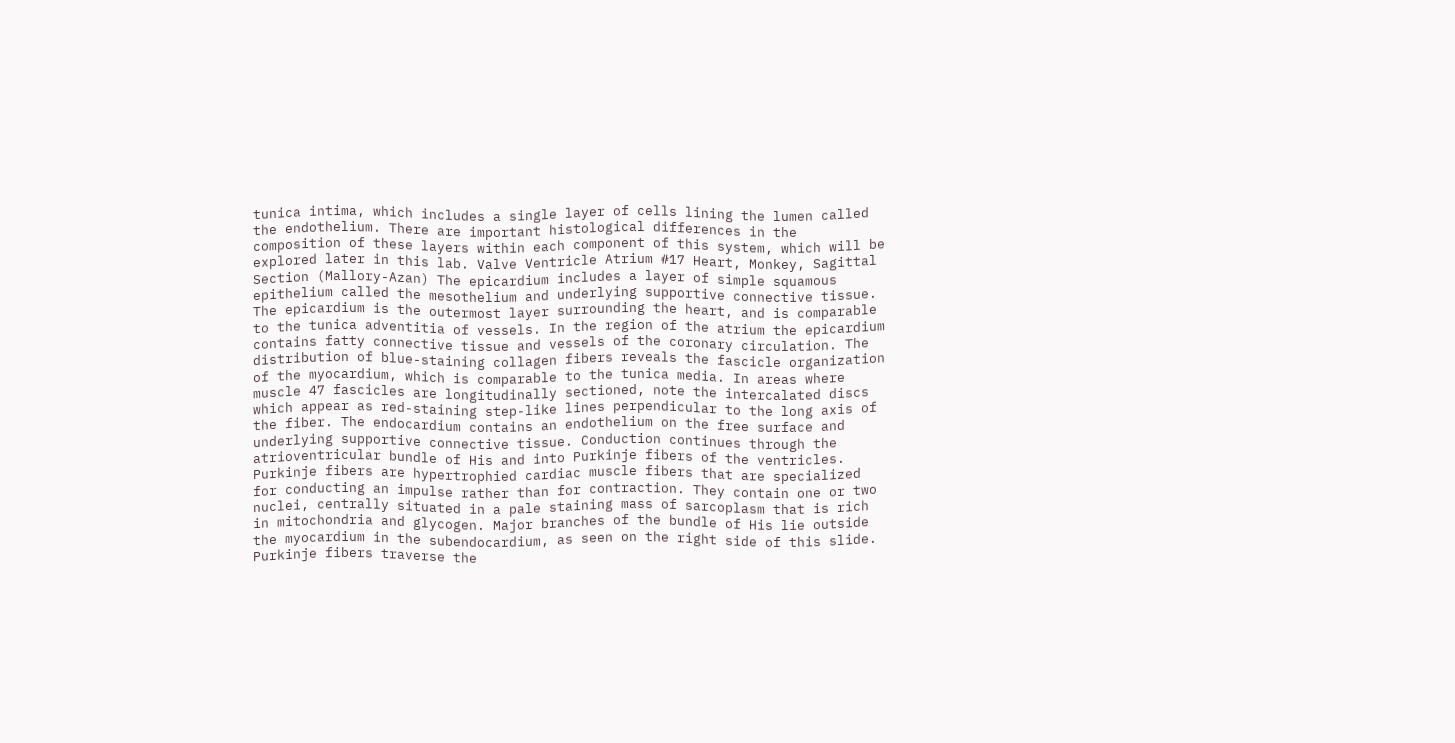tunica intima, which includes a single layer of cells lining the lumen called the endothelium. There are important histological differences in the composition of these layers within each component of this system, which will be explored later in this lab. Valve Ventricle Atrium #17 Heart, Monkey, Sagittal Section (Mallory-Azan) The epicardium includes a layer of simple squamous epithelium called the mesothelium and underlying supportive connective tissue. The epicardium is the outermost layer surrounding the heart, and is comparable to the tunica adventitia of vessels. In the region of the atrium the epicardium contains fatty connective tissue and vessels of the coronary circulation. The distribution of blue-staining collagen fibers reveals the fascicle organization of the myocardium, which is comparable to the tunica media. In areas where muscle 47 fascicles are longitudinally sectioned, note the intercalated discs which appear as red-staining step-like lines perpendicular to the long axis of the fiber. The endocardium contains an endothelium on the free surface and underlying supportive connective tissue. Conduction continues through the atrioventricular bundle of His and into Purkinje fibers of the ventricles. Purkinje fibers are hypertrophied cardiac muscle fibers that are specialized for conducting an impulse rather than for contraction. They contain one or two nuclei, centrally situated in a pale staining mass of sarcoplasm that is rich in mitochondria and glycogen. Major branches of the bundle of His lie outside the myocardium in the subendocardium, as seen on the right side of this slide. Purkinje fibers traverse the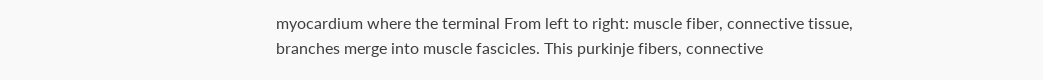myocardium where the terminal From left to right: muscle fiber, connective tissue, branches merge into muscle fascicles. This purkinje fibers, connective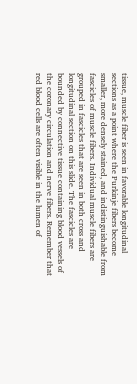tissue, muscle fiber is seen in favorable longitudinal sections as a point where the Purkinje fibers become smaller, more densely stained, and indistinguishable from fascicles of muscle fibers. Individual muscle fibers are grouped in fascicles that are seen in both cross and longitudinal section on this slide. The fascicles are bounded by connective tissue containing blood vessels of the coronary circulation and nerve fibers. Remember that red blood cells are often visible in the lumen of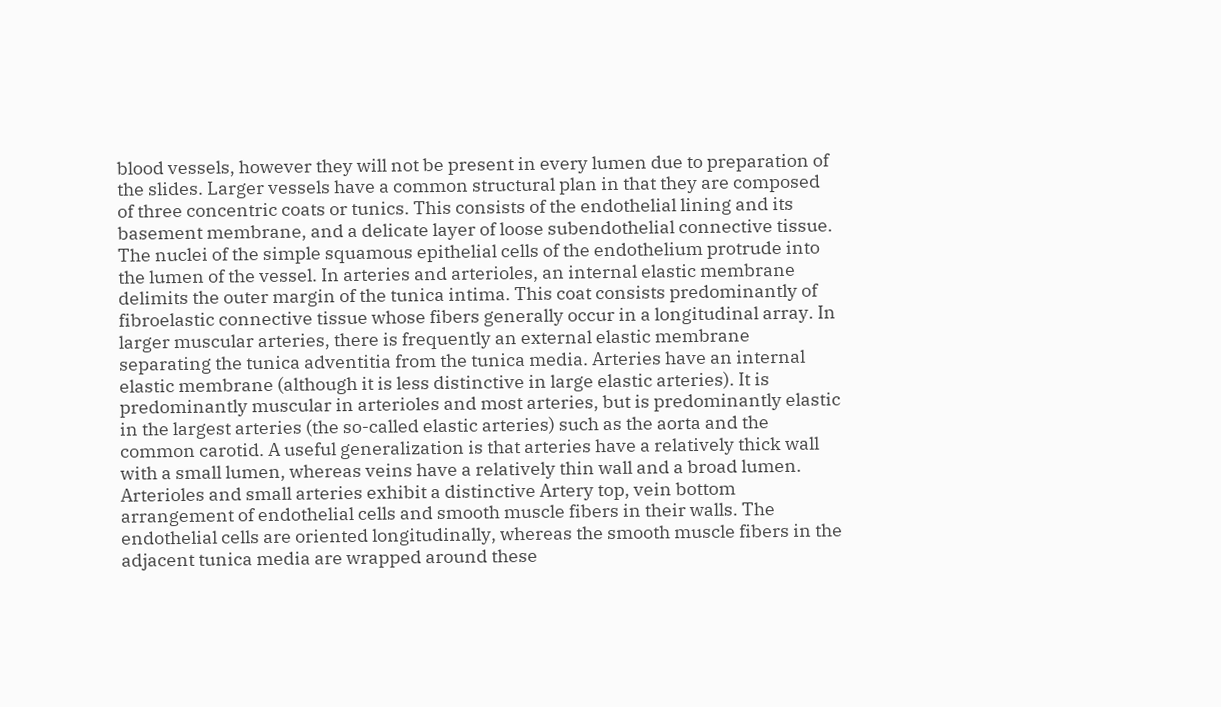blood vessels, however they will not be present in every lumen due to preparation of the slides. Larger vessels have a common structural plan in that they are composed of three concentric coats or tunics. This consists of the endothelial lining and its basement membrane, and a delicate layer of loose subendothelial connective tissue. The nuclei of the simple squamous epithelial cells of the endothelium protrude into the lumen of the vessel. In arteries and arterioles, an internal elastic membrane delimits the outer margin of the tunica intima. This coat consists predominantly of fibroelastic connective tissue whose fibers generally occur in a longitudinal array. In larger muscular arteries, there is frequently an external elastic membrane separating the tunica adventitia from the tunica media. Arteries have an internal elastic membrane (although it is less distinctive in large elastic arteries). It is predominantly muscular in arterioles and most arteries, but is predominantly elastic in the largest arteries (the so-called elastic arteries) such as the aorta and the common carotid. A useful generalization is that arteries have a relatively thick wall with a small lumen, whereas veins have a relatively thin wall and a broad lumen. Arterioles and small arteries exhibit a distinctive Artery top, vein bottom arrangement of endothelial cells and smooth muscle fibers in their walls. The endothelial cells are oriented longitudinally, whereas the smooth muscle fibers in the adjacent tunica media are wrapped around these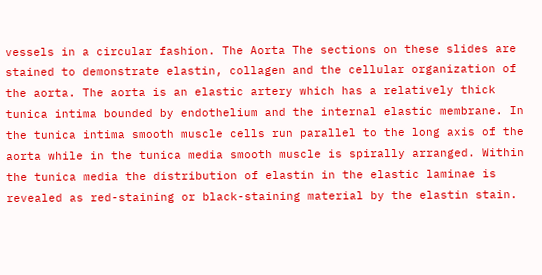vessels in a circular fashion. The Aorta The sections on these slides are stained to demonstrate elastin, collagen and the cellular organization of the aorta. The aorta is an elastic artery which has a relatively thick tunica intima bounded by endothelium and the internal elastic membrane. In the tunica intima smooth muscle cells run parallel to the long axis of the aorta while in the tunica media smooth muscle is spirally arranged. Within the tunica media the distribution of elastin in the elastic laminae is revealed as red-staining or black-staining material by the elastin stain.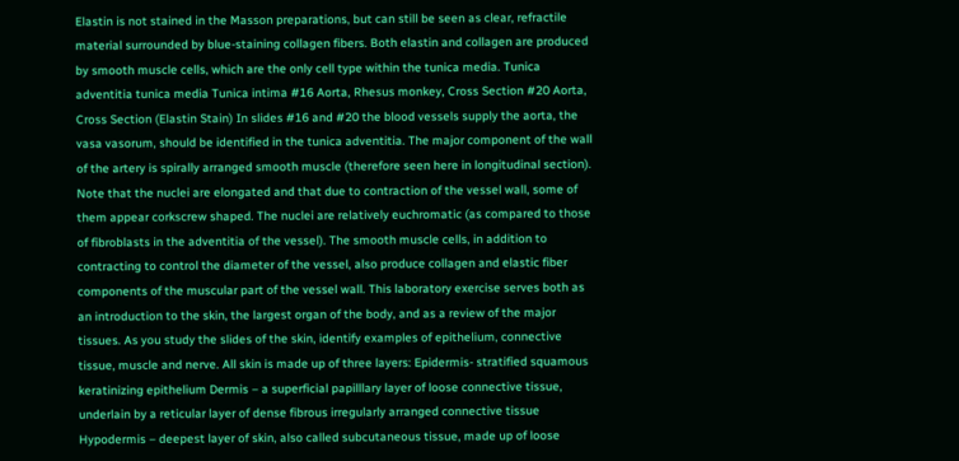Elastin is not stained in the Masson preparations, but can still be seen as clear, refractile material surrounded by blue-staining collagen fibers. Both elastin and collagen are produced by smooth muscle cells, which are the only cell type within the tunica media. Tunica adventitia tunica media Tunica intima #16 Aorta, Rhesus monkey, Cross Section #20 Aorta, Cross Section (Elastin Stain) In slides #16 and #20 the blood vessels supply the aorta, the vasa vasorum, should be identified in the tunica adventitia. The major component of the wall of the artery is spirally arranged smooth muscle (therefore seen here in longitudinal section). Note that the nuclei are elongated and that due to contraction of the vessel wall, some of them appear corkscrew shaped. The nuclei are relatively euchromatic (as compared to those of fibroblasts in the adventitia of the vessel). The smooth muscle cells, in addition to contracting to control the diameter of the vessel, also produce collagen and elastic fiber components of the muscular part of the vessel wall. This laboratory exercise serves both as an introduction to the skin, the largest organ of the body, and as a review of the major tissues. As you study the slides of the skin, identify examples of epithelium, connective tissue, muscle and nerve. All skin is made up of three layers: Epidermis- stratified squamous keratinizing epithelium Dermis – a superficial papilllary layer of loose connective tissue, underlain by a reticular layer of dense fibrous irregularly arranged connective tissue Hypodermis – deepest layer of skin, also called subcutaneous tissue, made up of loose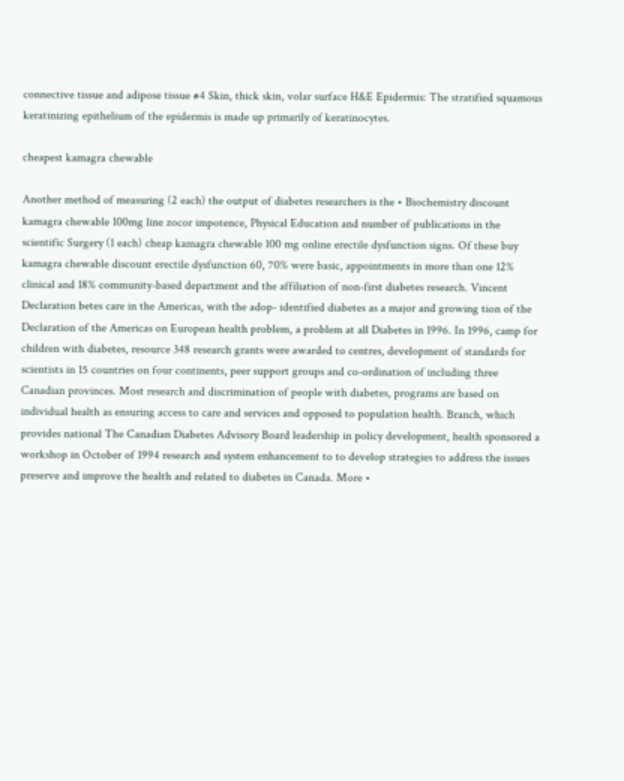connective tissue and adipose tissue #4 Skin, thick skin, volar surface H&E Epidermis: The stratified squamous keratinizing epithelium of the epidermis is made up primarily of keratinocytes.

cheapest kamagra chewable

Another method of measuring (2 each) the output of diabetes researchers is the • Biochemistry discount kamagra chewable 100mg line zocor impotence, Physical Education and number of publications in the scientific Surgery (1 each) cheap kamagra chewable 100 mg online erectile dysfunction signs. Of these buy kamagra chewable discount erectile dysfunction 60, 70% were basic, appointments in more than one 12% clinical and 18% community-based department and the affiliation of non-first diabetes research. Vincent Declaration betes care in the Americas, with the adop- identified diabetes as a major and growing tion of the Declaration of the Americas on European health problem, a problem at all Diabetes in 1996. In 1996, camp for children with diabetes, resource 348 research grants were awarded to centres, development of standards for scientists in 15 countries on four continents, peer support groups and co-ordination of including three Canadian provinces. Most research and discrimination of people with diabetes, programs are based on individual health as ensuring access to care and services and opposed to population health. Branch, which provides national The Canadian Diabetes Advisory Board leadership in policy development, health sponsored a workshop in October of 1994 research and system enhancement to to develop strategies to address the issues preserve and improve the health and related to diabetes in Canada. More •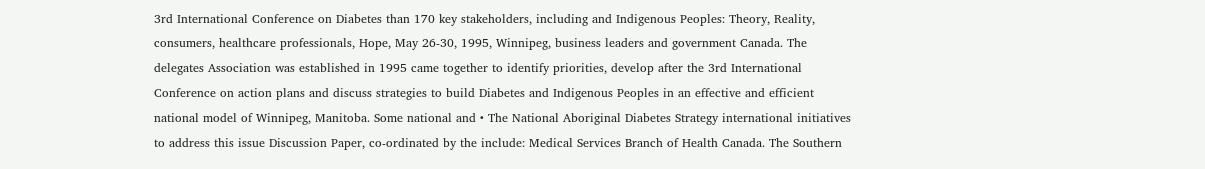3rd International Conference on Diabetes than 170 key stakeholders, including and Indigenous Peoples: Theory, Reality, consumers, healthcare professionals, Hope, May 26-30, 1995, Winnipeg, business leaders and government Canada. The delegates Association was established in 1995 came together to identify priorities, develop after the 3rd International Conference on action plans and discuss strategies to build Diabetes and Indigenous Peoples in an effective and efficient national model of Winnipeg, Manitoba. Some national and • The National Aboriginal Diabetes Strategy international initiatives to address this issue Discussion Paper, co-ordinated by the include: Medical Services Branch of Health Canada. The Southern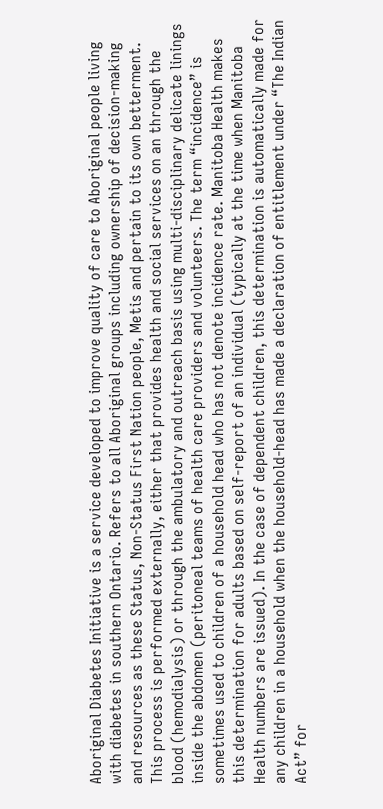Aboriginal Diabetes Initiative is a service developed to improve quality of care to Aboriginal people living with diabetes in southern Ontario. Refers to all Aboriginal groups including ownership of decision-making and resources as these Status, Non-Status First Nation people, Metis and pertain to its own betterment. This process is performed externally, either that provides health and social services on an through the blood (hemodialysis) or through the ambulatory and outreach basis using multi-disciplinary delicate linings inside the abdomen (peritoneal teams of health care providers and volunteers. The term “incidence” is sometimes used to children of a household head who has not denote incidence rate. Manitoba Health makes this determination for adults based on self-report of an individual (typically at the time when Manitoba Health numbers are issued). In the case of dependent children, this determination is automatically made for any children in a household when the household-head has made a declaration of entitlement under “The Indian Act” for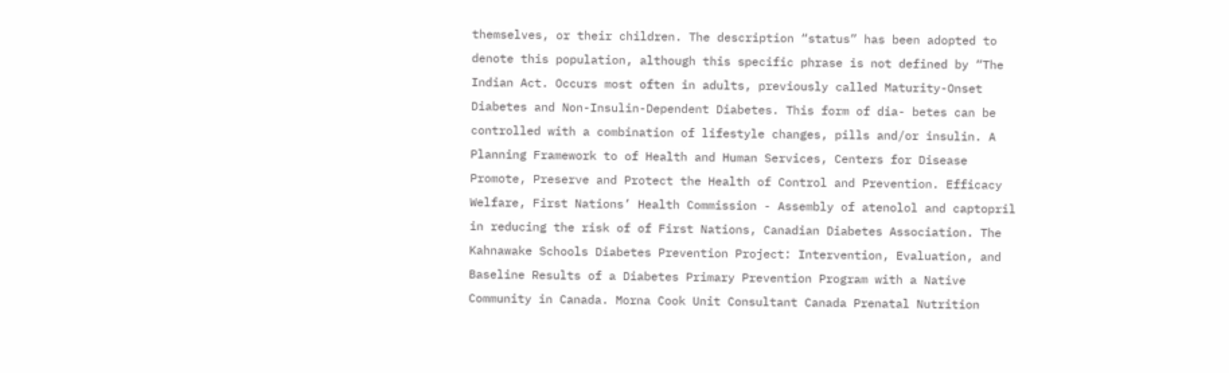themselves, or their children. The description “status” has been adopted to denote this population, although this specific phrase is not defined by “The Indian Act. Occurs most often in adults, previously called Maturity-Onset Diabetes and Non-Insulin-Dependent Diabetes. This form of dia- betes can be controlled with a combination of lifestyle changes, pills and/or insulin. A Planning Framework to of Health and Human Services, Centers for Disease Promote, Preserve and Protect the Health of Control and Prevention. Efficacy Welfare, First Nations’ Health Commission - Assembly of atenolol and captopril in reducing the risk of of First Nations, Canadian Diabetes Association. The Kahnawake Schools Diabetes Prevention Project: Intervention, Evaluation, and Baseline Results of a Diabetes Primary Prevention Program with a Native Community in Canada. Morna Cook Unit Consultant Canada Prenatal Nutrition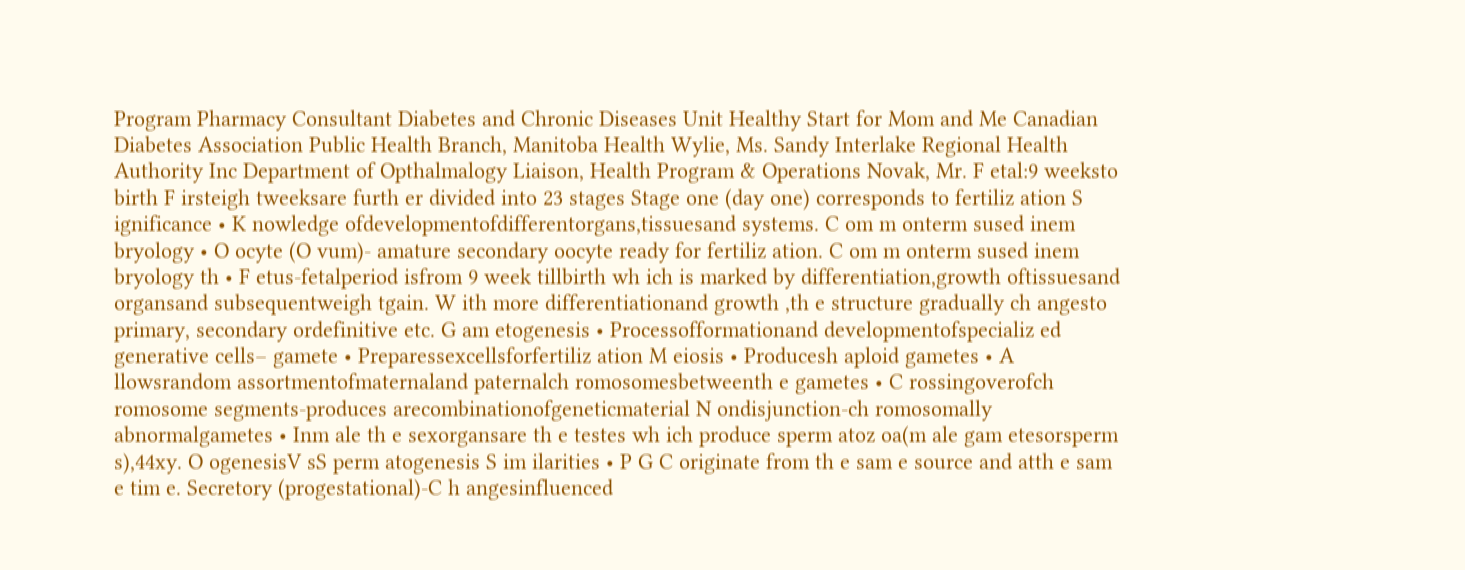Program Pharmacy Consultant Diabetes and Chronic Diseases Unit Healthy Start for Mom and Me Canadian Diabetes Association Public Health Branch, Manitoba Health Wylie, Ms. Sandy Interlake Regional Health Authority Inc Department of Opthalmalogy Liaison, Health Program & Operations Novak, Mr. F etal:9 weeksto birth F irsteigh tweeksare furth er divided into 23 stages Stage one (day one) corresponds to fertiliz ation S ignificance • K nowledge ofdevelopmentofdifferentorgans,tissuesand systems. C om m onterm sused inem bryology • O ocyte (O vum)- amature secondary oocyte ready for fertiliz ation. C om m onterm sused inem bryology th • F etus-fetalperiod isfrom 9 week tillbirth wh ich is marked by differentiation,growth oftissuesand organsand subsequentweigh tgain. W ith more differentiationand growth ,th e structure gradually ch angesto primary, secondary ordefinitive etc. G am etogenesis • Processofformationand developmentofspecializ ed generative cells– gamete • Preparessexcellsforfertiliz ation M eiosis • Producesh aploid gametes • A llowsrandom assortmentofmaternaland paternalch romosomesbetweenth e gametes • C rossingoverofch romosome segments-produces arecombinationofgeneticmaterial N ondisjunction-ch romosomally abnormalgametes • Inm ale th e sexorgansare th e testes wh ich produce sperm atoz oa(m ale gam etesorsperm s),44xy. O ogenesisV sS perm atogenesis S im ilarities • P G C originate from th e sam e source and atth e sam e tim e. Secretory (progestational)-C h angesinfluenced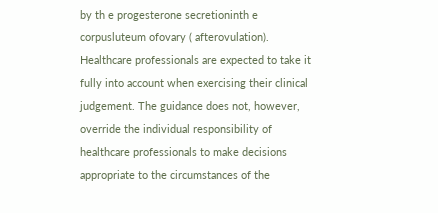by th e progesterone secretioninth e corpusluteum ofovary ( afterovulation). Healthcare professionals are expected to take it fully into account when exercising their clinical judgement. The guidance does not, however, override the individual responsibility of healthcare professionals to make decisions appropriate to the circumstances of the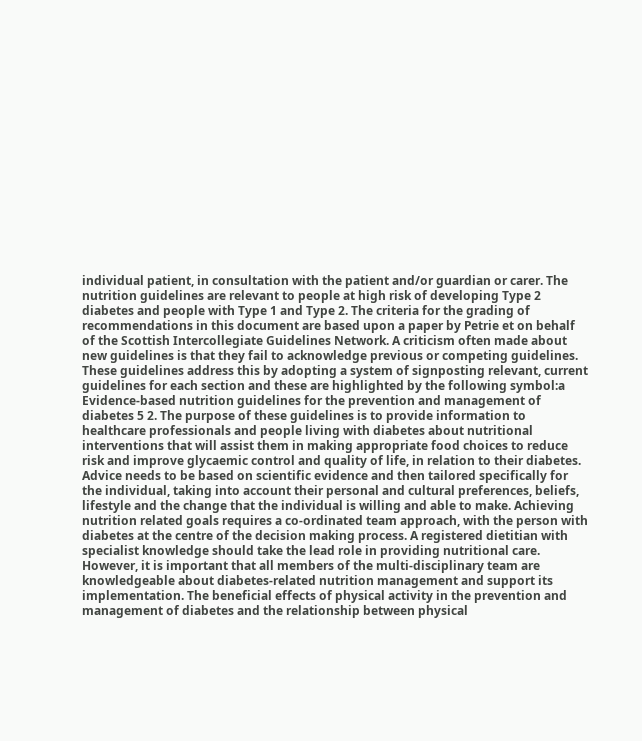individual patient, in consultation with the patient and/or guardian or carer. The nutrition guidelines are relevant to people at high risk of developing Type 2 diabetes and people with Type 1 and Type 2. The criteria for the grading of recommendations in this document are based upon a paper by Petrie et on behalf of the Scottish Intercollegiate Guidelines Network. A criticism often made about new guidelines is that they fail to acknowledge previous or competing guidelines. These guidelines address this by adopting a system of signposting relevant, current guidelines for each section and these are highlighted by the following symbol:a Evidence-based nutrition guidelines for the prevention and management of diabetes 5 2. The purpose of these guidelines is to provide information to healthcare professionals and people living with diabetes about nutritional interventions that will assist them in making appropriate food choices to reduce risk and improve glycaemic control and quality of life, in relation to their diabetes. Advice needs to be based on scientific evidence and then tailored specifically for the individual, taking into account their personal and cultural preferences, beliefs, lifestyle and the change that the individual is willing and able to make. Achieving nutrition related goals requires a co-ordinated team approach, with the person with diabetes at the centre of the decision making process. A registered dietitian with specialist knowledge should take the lead role in providing nutritional care. However, it is important that all members of the multi-disciplinary team are knowledgeable about diabetes-related nutrition management and support its implementation. The beneficial effects of physical activity in the prevention and management of diabetes and the relationship between physical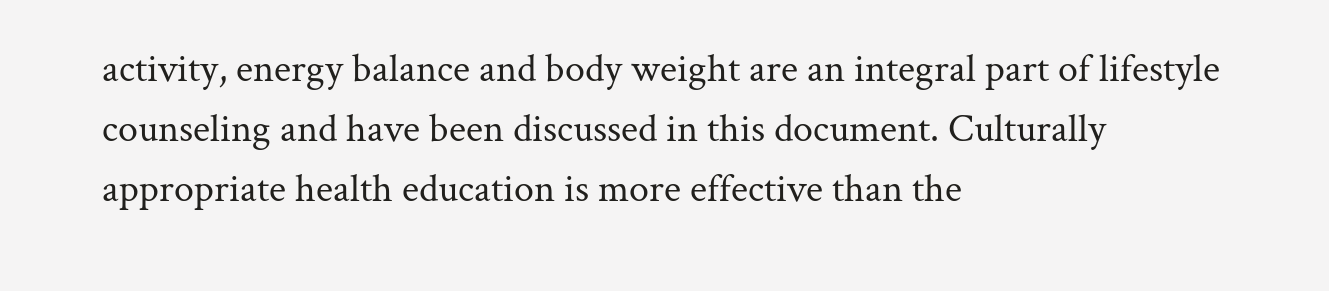activity, energy balance and body weight are an integral part of lifestyle counseling and have been discussed in this document. Culturally appropriate health education is more effective than the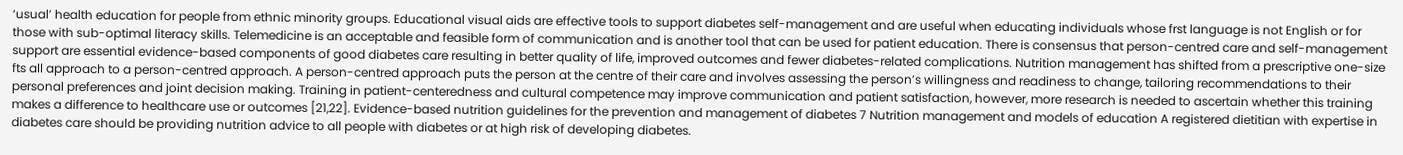‘usual’ health education for people from ethnic minority groups. Educational visual aids are effective tools to support diabetes self-management and are useful when educating individuals whose frst language is not English or for those with sub-optimal literacy skills. Telemedicine is an acceptable and feasible form of communication and is another tool that can be used for patient education. There is consensus that person-centred care and self-management support are essential evidence-based components of good diabetes care resulting in better quality of life, improved outcomes and fewer diabetes-related complications. Nutrition management has shifted from a prescriptive one-size fts all approach to a person-centred approach. A person-centred approach puts the person at the centre of their care and involves assessing the person’s willingness and readiness to change, tailoring recommendations to their personal preferences and joint decision making. Training in patient-centeredness and cultural competence may improve communication and patient satisfaction, however, more research is needed to ascertain whether this training makes a difference to healthcare use or outcomes [21,22]. Evidence-based nutrition guidelines for the prevention and management of diabetes 7 Nutrition management and models of education A registered dietitian with expertise in diabetes care should be providing nutrition advice to all people with diabetes or at high risk of developing diabetes.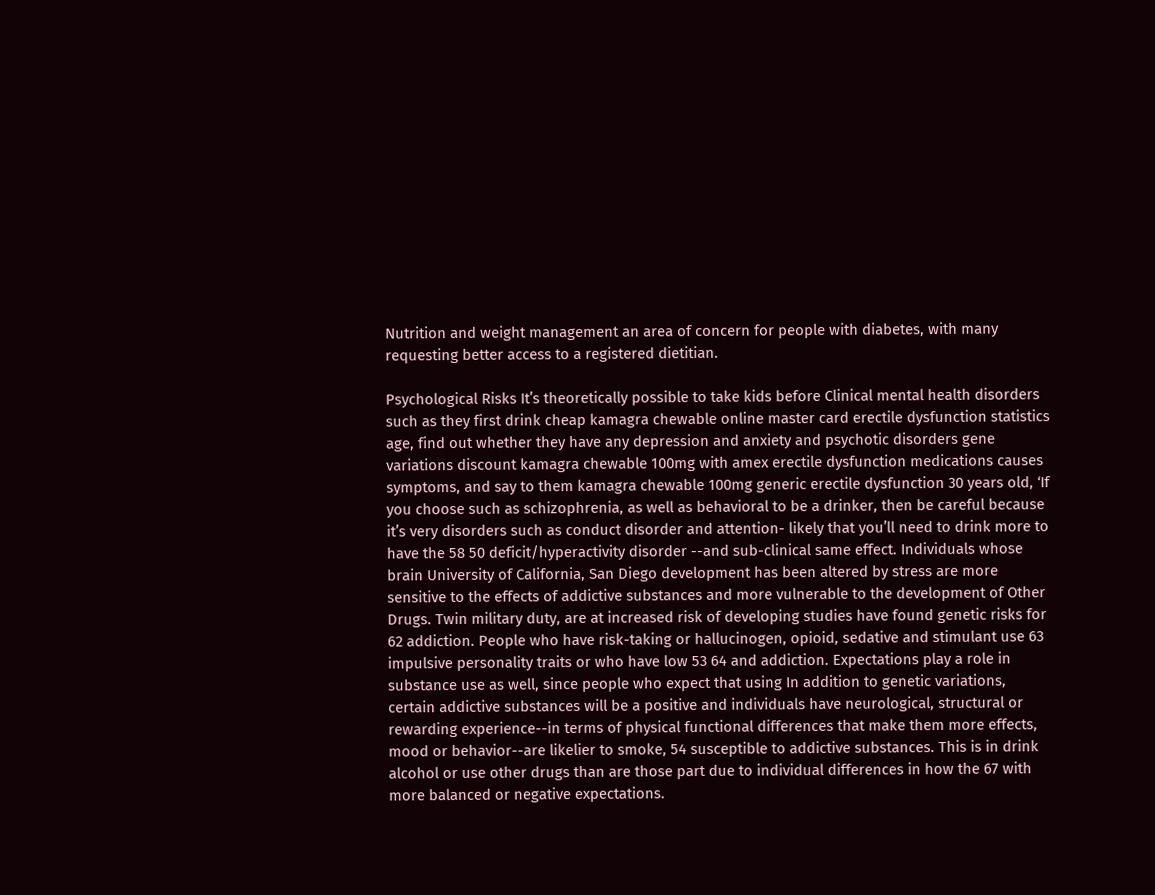Nutrition and weight management an area of concern for people with diabetes, with many requesting better access to a registered dietitian.

Psychological Risks It’s theoretically possible to take kids before Clinical mental health disorders such as they first drink cheap kamagra chewable online master card erectile dysfunction statistics age, find out whether they have any depression and anxiety and psychotic disorders gene variations discount kamagra chewable 100mg with amex erectile dysfunction medications causes symptoms, and say to them kamagra chewable 100mg generic erectile dysfunction 30 years old, ‘If you choose such as schizophrenia, as well as behavioral to be a drinker, then be careful because it’s very disorders such as conduct disorder and attention- likely that you’ll need to drink more to have the 58 50 deficit/hyperactivity disorder --and sub-clinical same effect. Individuals whose brain University of California, San Diego development has been altered by stress are more sensitive to the effects of addictive substances and more vulnerable to the development of Other Drugs. Twin military duty, are at increased risk of developing studies have found genetic risks for 62 addiction. People who have risk-taking or hallucinogen, opioid, sedative and stimulant use 63 impulsive personality traits or who have low 53 64 and addiction. Expectations play a role in substance use as well, since people who expect that using In addition to genetic variations, certain addictive substances will be a positive and individuals have neurological, structural or rewarding experience--in terms of physical functional differences that make them more effects, mood or behavior--are likelier to smoke, 54 susceptible to addictive substances. This is in drink alcohol or use other drugs than are those part due to individual differences in how the 67 with more balanced or negative expectations.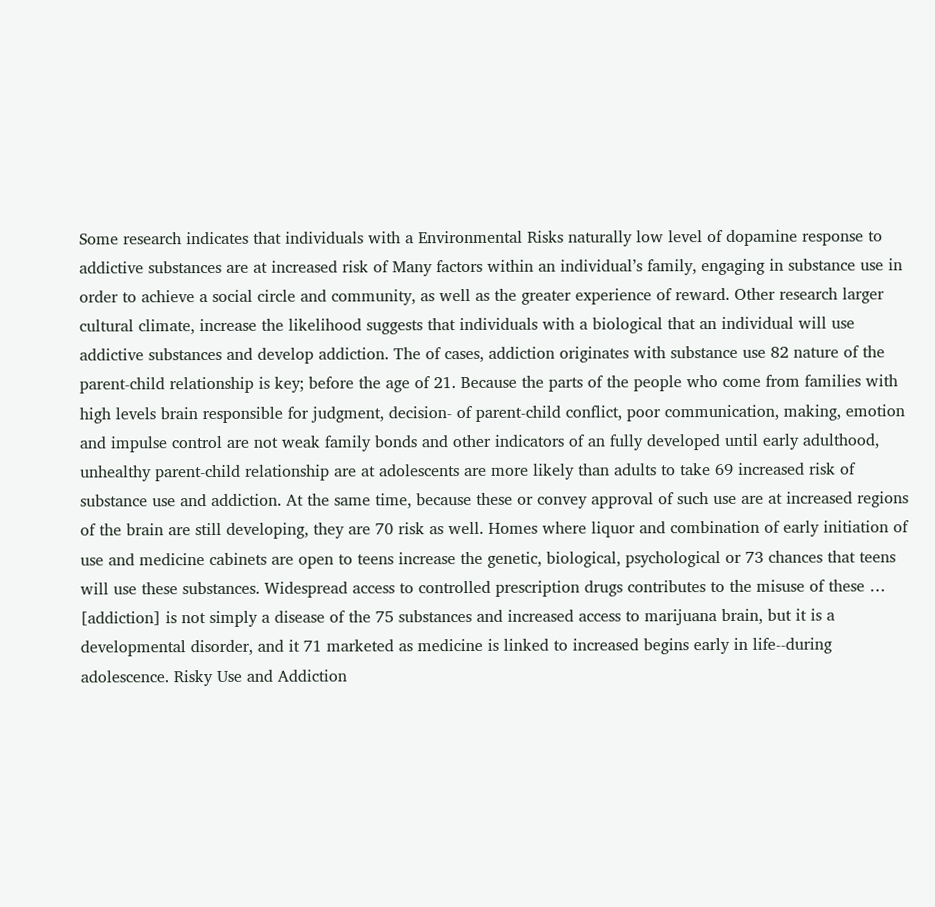Some research indicates that individuals with a Environmental Risks naturally low level of dopamine response to addictive substances are at increased risk of Many factors within an individual’s family, engaging in substance use in order to achieve a social circle and community, as well as the greater experience of reward. Other research larger cultural climate, increase the likelihood suggests that individuals with a biological that an individual will use addictive substances and develop addiction. The of cases, addiction originates with substance use 82 nature of the parent-child relationship is key; before the age of 21. Because the parts of the people who come from families with high levels brain responsible for judgment, decision- of parent-child conflict, poor communication, making, emotion and impulse control are not weak family bonds and other indicators of an fully developed until early adulthood, unhealthy parent-child relationship are at adolescents are more likely than adults to take 69 increased risk of substance use and addiction. At the same time, because these or convey approval of such use are at increased regions of the brain are still developing, they are 70 risk as well. Homes where liquor and combination of early initiation of use and medicine cabinets are open to teens increase the genetic, biological, psychological or 73 chances that teens will use these substances. Widespread access to controlled prescription drugs contributes to the misuse of these … [addiction] is not simply a disease of the 75 substances and increased access to marijuana brain, but it is a developmental disorder, and it 71 marketed as medicine is linked to increased begins early in life--during adolescence. Risky Use and Addiction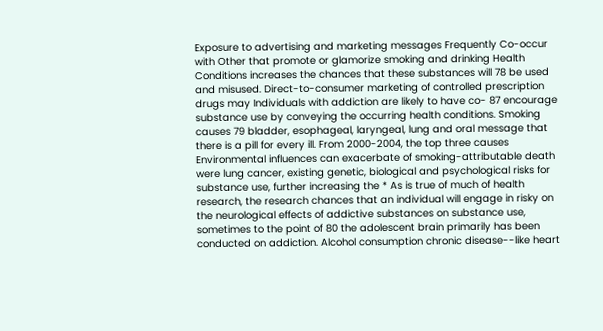Exposure to advertising and marketing messages Frequently Co-occur with Other that promote or glamorize smoking and drinking Health Conditions increases the chances that these substances will 78 be used and misused. Direct-to-consumer marketing of controlled prescription drugs may Individuals with addiction are likely to have co- 87 encourage substance use by conveying the occurring health conditions. Smoking causes 79 bladder, esophageal, laryngeal, lung and oral message that there is a pill for every ill. From 2000-2004, the top three causes Environmental influences can exacerbate of smoking-attributable death were lung cancer, existing genetic, biological and psychological risks for substance use, further increasing the * As is true of much of health research, the research chances that an individual will engage in risky on the neurological effects of addictive substances on substance use, sometimes to the point of 80 the adolescent brain primarily has been conducted on addiction. Alcohol consumption chronic disease--like heart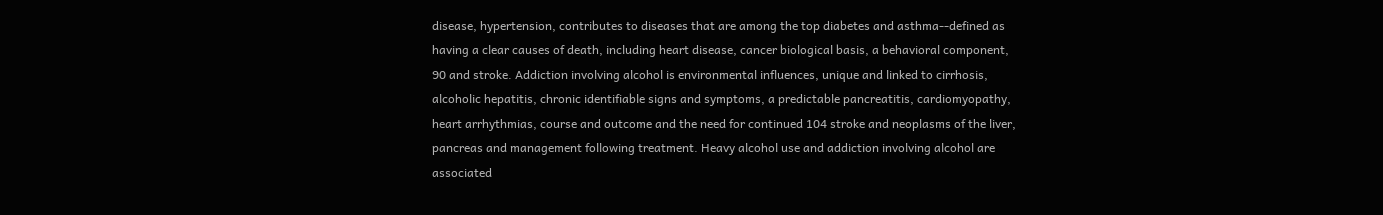disease, hypertension, contributes to diseases that are among the top diabetes and asthma--defined as having a clear causes of death, including heart disease, cancer biological basis, a behavioral component, 90 and stroke. Addiction involving alcohol is environmental influences, unique and linked to cirrhosis, alcoholic hepatitis, chronic identifiable signs and symptoms, a predictable pancreatitis, cardiomyopathy, heart arrhythmias, course and outcome and the need for continued 104 stroke and neoplasms of the liver, pancreas and management following treatment. Heavy alcohol use and addiction involving alcohol are associated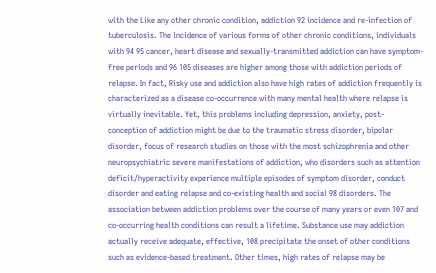with the Like any other chronic condition, addiction 92 incidence and re-infection of tuberculosis. The incidence of various forms of other chronic conditions, individuals with 94 95 cancer, heart disease and sexually-transmitted addiction can have symptom-free periods and 96 105 diseases are higher among those with addiction periods of relapse. In fact, Risky use and addiction also have high rates of addiction frequently is characterized as a disease co-occurrence with many mental health where relapse is virtually inevitable. Yet, this problems including depression, anxiety, post- conception of addiction might be due to the traumatic stress disorder, bipolar disorder, focus of research studies on those with the most schizophrenia and other neuropsychiatric severe manifestations of addiction, who disorders such as attention deficit/hyperactivity experience multiple episodes of symptom disorder, conduct disorder and eating relapse and co-existing health and social 98 disorders. The association between addiction problems over the course of many years or even 107 and co-occurring health conditions can result a lifetime. Substance use may addiction actually receive adequate, effective, 108 precipitate the onset of other conditions such as evidence-based treatment. Other times, high rates of relapse may be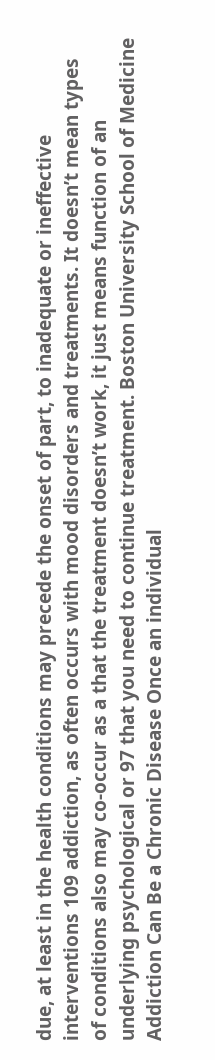due, at least in the health conditions may precede the onset of part, to inadequate or ineffective interventions 109 addiction, as often occurs with mood disorders and treatments. It doesn’t mean types of conditions also may co-occur as a that the treatment doesn’t work, it just means function of an underlying psychological or 97 that you need to continue treatment. Boston University School of Medicine Addiction Can Be a Chronic Disease Once an individual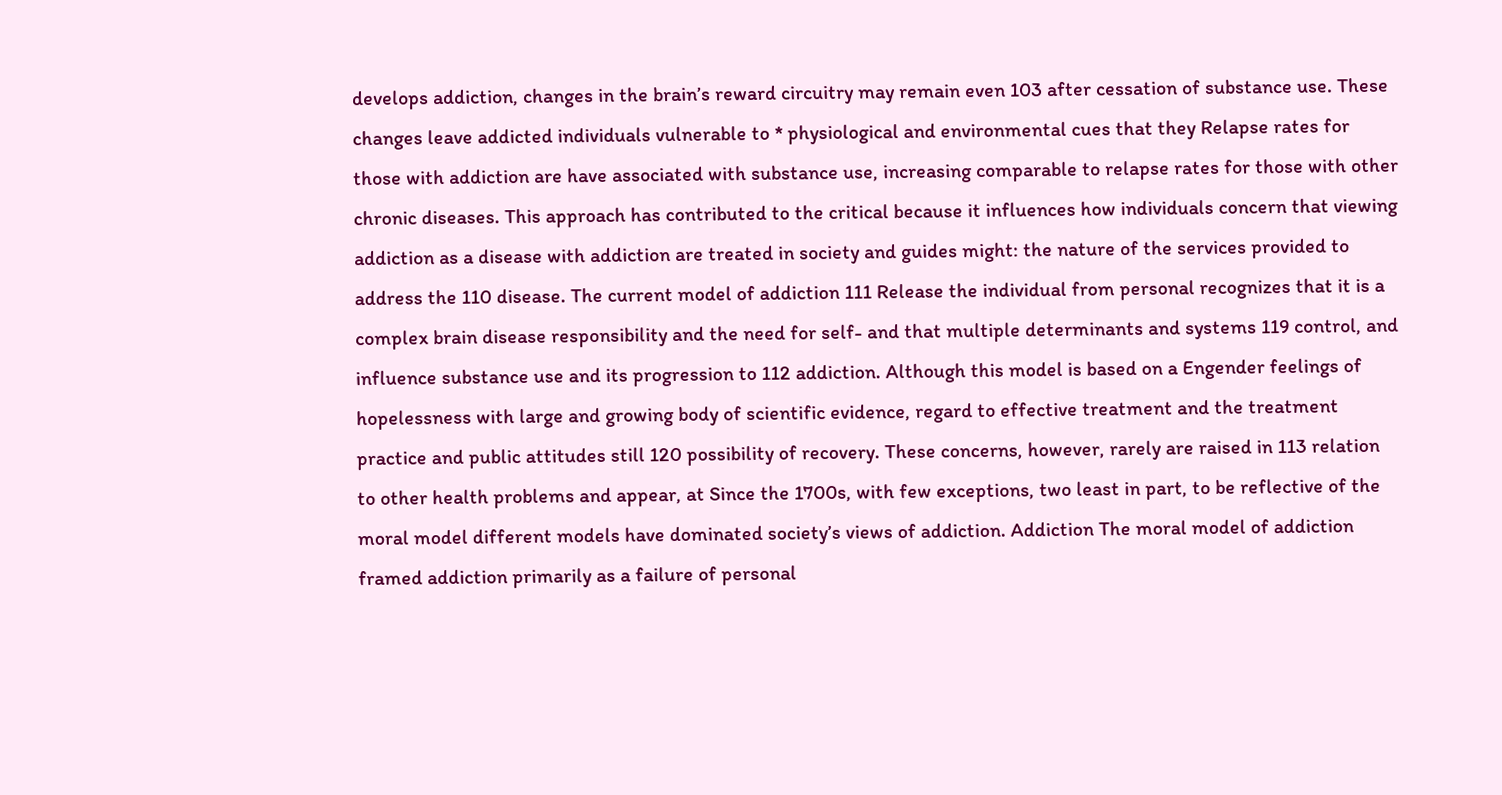develops addiction, changes in the brain’s reward circuitry may remain even 103 after cessation of substance use. These changes leave addicted individuals vulnerable to * physiological and environmental cues that they Relapse rates for those with addiction are have associated with substance use, increasing comparable to relapse rates for those with other chronic diseases. This approach has contributed to the critical because it influences how individuals concern that viewing addiction as a disease with addiction are treated in society and guides might: the nature of the services provided to address the 110 disease. The current model of addiction 111 Release the individual from personal recognizes that it is a complex brain disease responsibility and the need for self- and that multiple determinants and systems 119 control, and influence substance use and its progression to 112 addiction. Although this model is based on a Engender feelings of hopelessness with large and growing body of scientific evidence, regard to effective treatment and the treatment practice and public attitudes still 120 possibility of recovery. These concerns, however, rarely are raised in 113 relation to other health problems and appear, at Since the 1700s, with few exceptions, two least in part, to be reflective of the moral model different models have dominated society’s views of addiction. Addiction The moral model of addiction framed addiction primarily as a failure of personal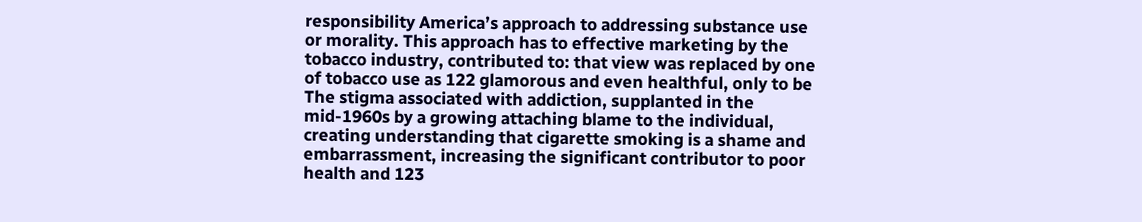responsibility America’s approach to addressing substance use or morality. This approach has to effective marketing by the tobacco industry, contributed to: that view was replaced by one of tobacco use as 122 glamorous and even healthful, only to be The stigma associated with addiction, supplanted in the mid-1960s by a growing attaching blame to the individual, creating understanding that cigarette smoking is a shame and embarrassment, increasing the significant contributor to poor health and 123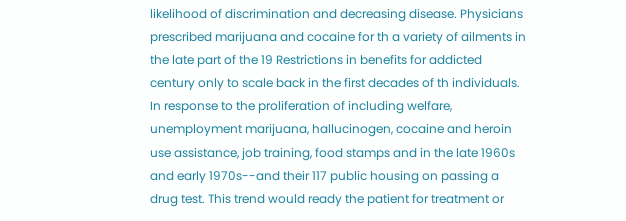likelihood of discrimination and decreasing disease. Physicians prescribed marijuana and cocaine for th a variety of ailments in the late part of the 19 Restrictions in benefits for addicted century only to scale back in the first decades of th individuals. In response to the proliferation of including welfare, unemployment marijuana, hallucinogen, cocaine and heroin use assistance, job training, food stamps and in the late 1960s and early 1970s--and their 117 public housing on passing a drug test. This trend would ready the patient for treatment or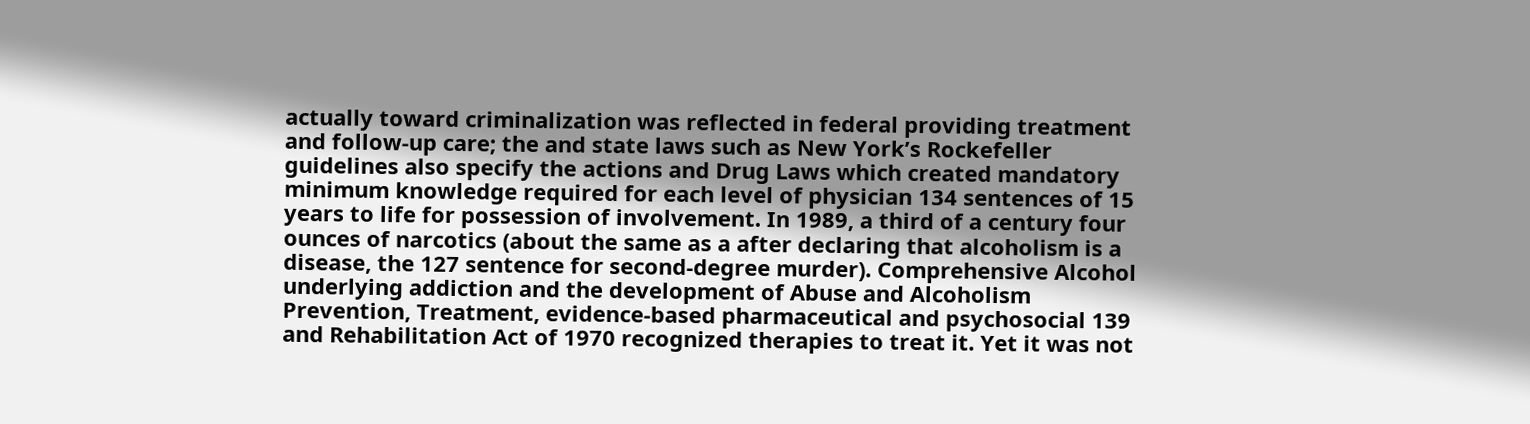actually toward criminalization was reflected in federal providing treatment and follow-up care; the and state laws such as New York’s Rockefeller guidelines also specify the actions and Drug Laws which created mandatory minimum knowledge required for each level of physician 134 sentences of 15 years to life for possession of involvement. In 1989, a third of a century four ounces of narcotics (about the same as a after declaring that alcoholism is a disease, the 127 sentence for second-degree murder). Comprehensive Alcohol underlying addiction and the development of Abuse and Alcoholism Prevention, Treatment, evidence-based pharmaceutical and psychosocial 139 and Rehabilitation Act of 1970 recognized therapies to treat it. Yet it was not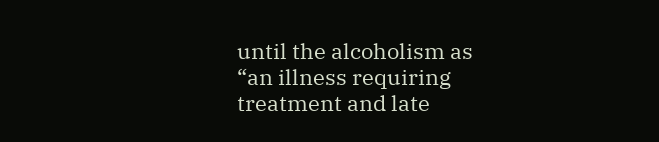until the alcoholism as “an illness requiring treatment and late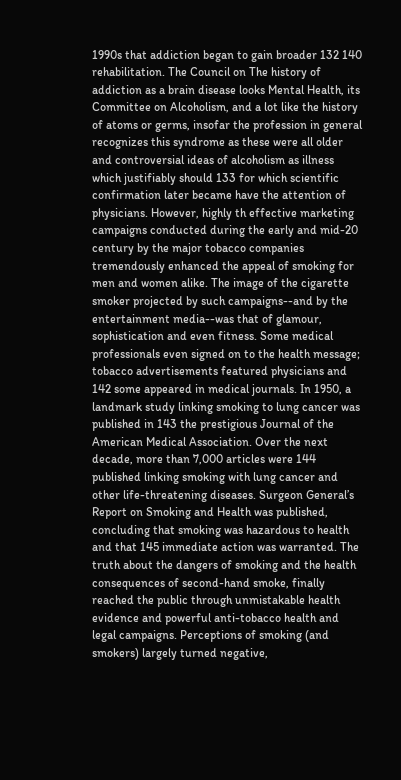1990s that addiction began to gain broader 132 140 rehabilitation. The Council on The history of addiction as a brain disease looks Mental Health, its Committee on Alcoholism, and a lot like the history of atoms or germs, insofar the profession in general recognizes this syndrome as these were all older and controversial ideas of alcoholism as illness which justifiably should 133 for which scientific confirmation later became have the attention of physicians. However, highly th effective marketing campaigns conducted during the early and mid-20 century by the major tobacco companies tremendously enhanced the appeal of smoking for men and women alike. The image of the cigarette smoker projected by such campaigns--and by the entertainment media--was that of glamour, sophistication and even fitness. Some medical professionals even signed on to the health message; tobacco advertisements featured physicians and 142 some appeared in medical journals. In 1950, a landmark study linking smoking to lung cancer was published in 143 the prestigious Journal of the American Medical Association. Over the next decade, more than 7,000 articles were 144 published linking smoking with lung cancer and other life-threatening diseases. Surgeon General’s Report on Smoking and Health was published, concluding that smoking was hazardous to health and that 145 immediate action was warranted. The truth about the dangers of smoking and the health consequences of second-hand smoke, finally reached the public through unmistakable health evidence and powerful anti-tobacco health and legal campaigns. Perceptions of smoking (and smokers) largely turned negative,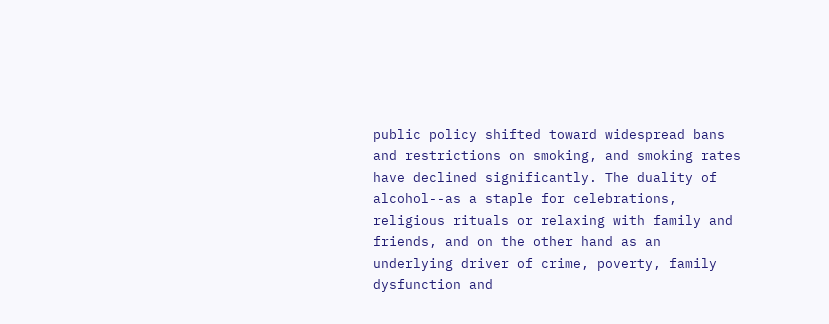public policy shifted toward widespread bans and restrictions on smoking, and smoking rates have declined significantly. The duality of alcohol--as a staple for celebrations, religious rituals or relaxing with family and friends, and on the other hand as an underlying driver of crime, poverty, family dysfunction and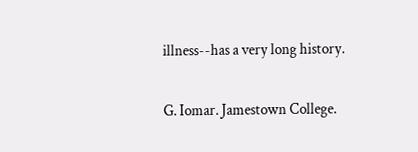illness--has a very long history.

G. Iomar. Jamestown College.